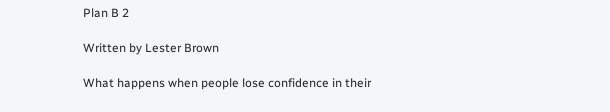Plan B 2

Written by Lester Brown

What happens when people lose confidence in their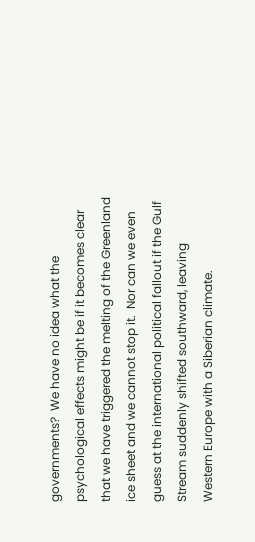governments?  We have no idea what the psychological effects might be if it becomes clear that we have triggered the melting of the Greenland ice sheet and we cannot stop it.  Nor can we even guess at the international political fallout if the Gulf Stream suddenly shifted southward, leaving Western Europe with a Siberian climate.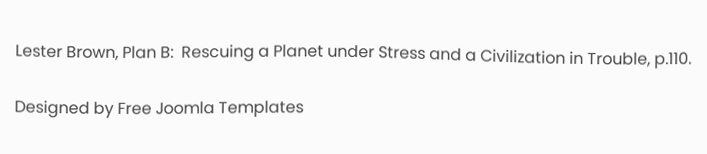Lester Brown, Plan B:  Rescuing a Planet under Stress and a Civilization in Trouble, p.110.

Designed by Free Joomla Templates